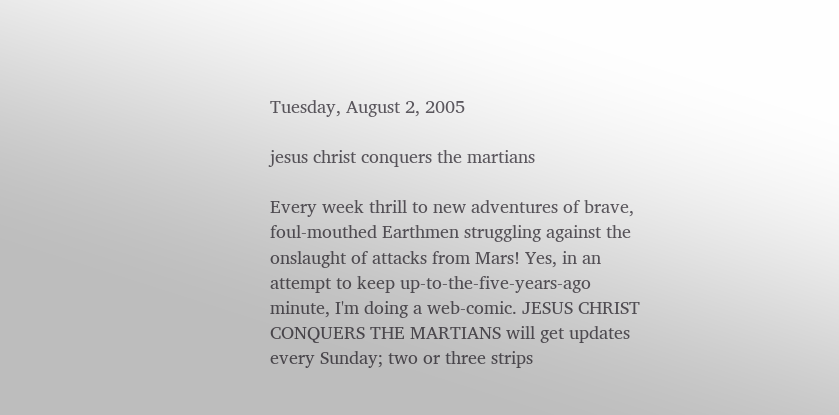Tuesday, August 2, 2005

jesus christ conquers the martians

Every week thrill to new adventures of brave, foul-mouthed Earthmen struggling against the onslaught of attacks from Mars! Yes, in an attempt to keep up-to-the-five-years-ago minute, I'm doing a web-comic. JESUS CHRIST CONQUERS THE MARTIANS will get updates every Sunday; two or three strips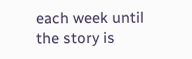each week until the story is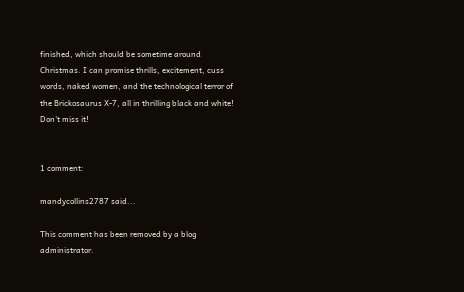finished, which should be sometime around Christmas. I can promise thrills, excitement, cuss words, naked women, and the technological terror of the Brickosaurus X-7, all in thrilling black and white! Don't miss it!


1 comment:

mandycollins2787 said...

This comment has been removed by a blog administrator.